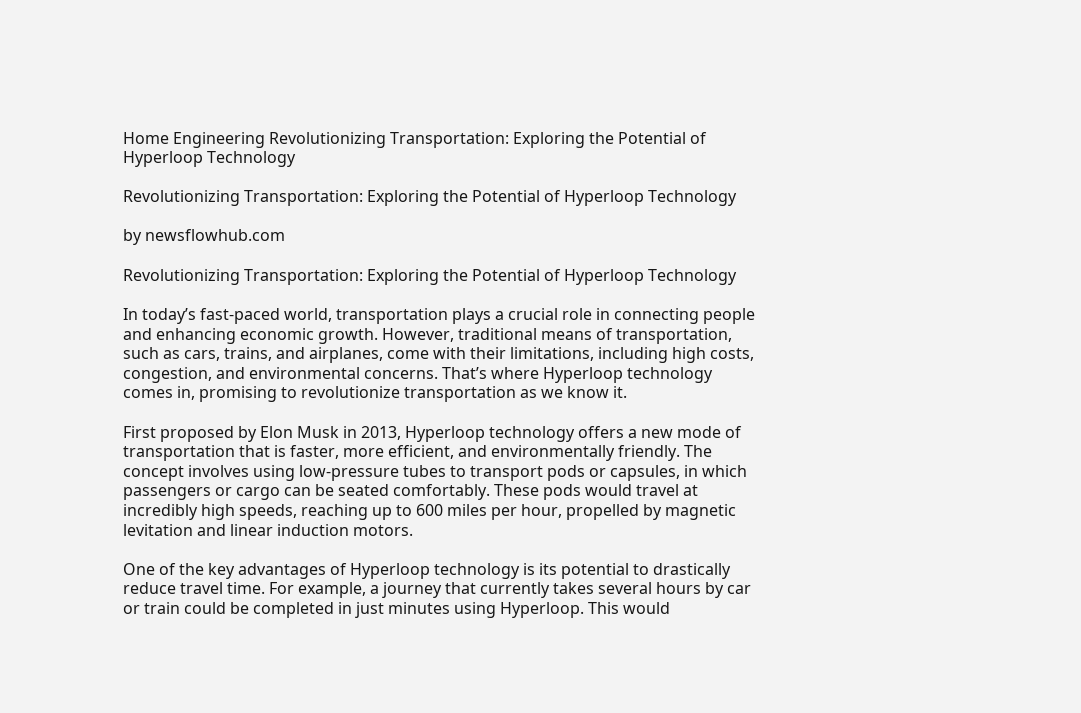Home Engineering Revolutionizing Transportation: Exploring the Potential of Hyperloop Technology

Revolutionizing Transportation: Exploring the Potential of Hyperloop Technology

by newsflowhub.com

Revolutionizing Transportation: Exploring the Potential of Hyperloop Technology

In today’s fast-paced world, transportation plays a crucial role in connecting people and enhancing economic growth. However, traditional means of transportation, such as cars, trains, and airplanes, come with their limitations, including high costs, congestion, and environmental concerns. That’s where Hyperloop technology comes in, promising to revolutionize transportation as we know it.

First proposed by Elon Musk in 2013, Hyperloop technology offers a new mode of transportation that is faster, more efficient, and environmentally friendly. The concept involves using low-pressure tubes to transport pods or capsules, in which passengers or cargo can be seated comfortably. These pods would travel at incredibly high speeds, reaching up to 600 miles per hour, propelled by magnetic levitation and linear induction motors.

One of the key advantages of Hyperloop technology is its potential to drastically reduce travel time. For example, a journey that currently takes several hours by car or train could be completed in just minutes using Hyperloop. This would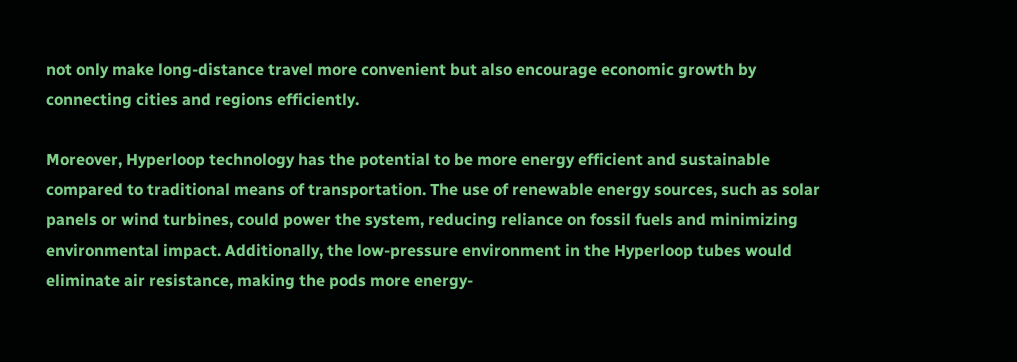not only make long-distance travel more convenient but also encourage economic growth by connecting cities and regions efficiently.

Moreover, Hyperloop technology has the potential to be more energy efficient and sustainable compared to traditional means of transportation. The use of renewable energy sources, such as solar panels or wind turbines, could power the system, reducing reliance on fossil fuels and minimizing environmental impact. Additionally, the low-pressure environment in the Hyperloop tubes would eliminate air resistance, making the pods more energy-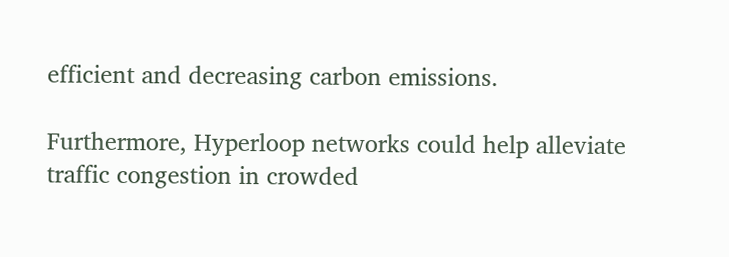efficient and decreasing carbon emissions.

Furthermore, Hyperloop networks could help alleviate traffic congestion in crowded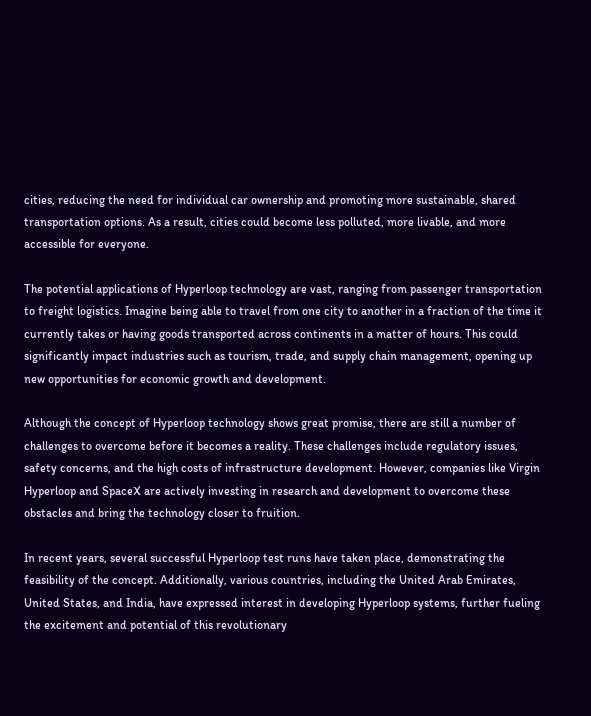cities, reducing the need for individual car ownership and promoting more sustainable, shared transportation options. As a result, cities could become less polluted, more livable, and more accessible for everyone.

The potential applications of Hyperloop technology are vast, ranging from passenger transportation to freight logistics. Imagine being able to travel from one city to another in a fraction of the time it currently takes or having goods transported across continents in a matter of hours. This could significantly impact industries such as tourism, trade, and supply chain management, opening up new opportunities for economic growth and development.

Although the concept of Hyperloop technology shows great promise, there are still a number of challenges to overcome before it becomes a reality. These challenges include regulatory issues, safety concerns, and the high costs of infrastructure development. However, companies like Virgin Hyperloop and SpaceX are actively investing in research and development to overcome these obstacles and bring the technology closer to fruition.

In recent years, several successful Hyperloop test runs have taken place, demonstrating the feasibility of the concept. Additionally, various countries, including the United Arab Emirates, United States, and India, have expressed interest in developing Hyperloop systems, further fueling the excitement and potential of this revolutionary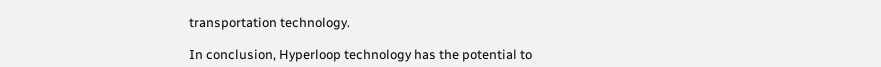transportation technology.

In conclusion, Hyperloop technology has the potential to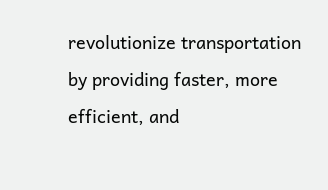revolutionize transportation by providing faster, more efficient, and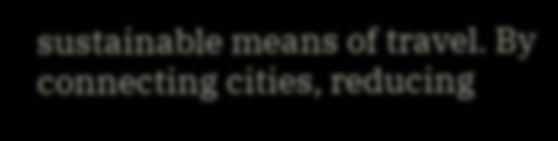sustainable means of travel. By connecting cities, reducing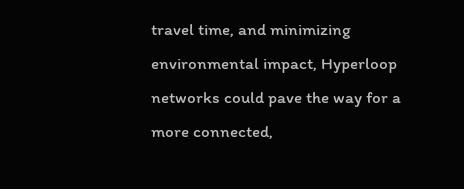travel time, and minimizing environmental impact, Hyperloop networks could pave the way for a more connected,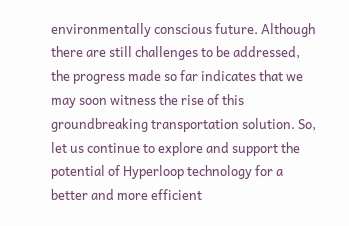environmentally conscious future. Although there are still challenges to be addressed, the progress made so far indicates that we may soon witness the rise of this groundbreaking transportation solution. So, let us continue to explore and support the potential of Hyperloop technology for a better and more efficient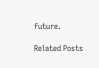future.

Related Posts